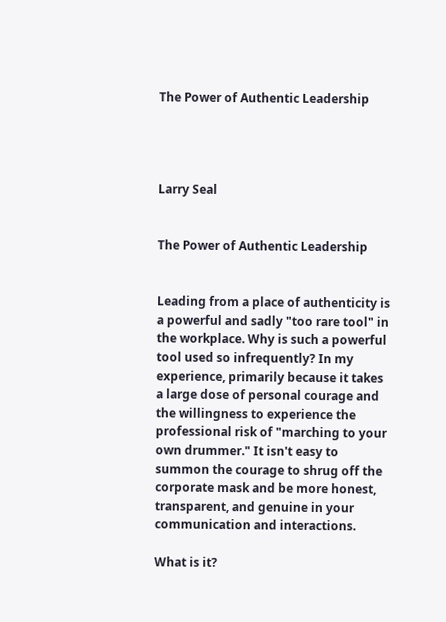The Power of Authentic Leadership




Larry Seal


The Power of Authentic Leadership


Leading from a place of authenticity is a powerful and sadly "too rare tool" in the workplace. Why is such a powerful tool used so infrequently? In my experience, primarily because it takes a large dose of personal courage and the willingness to experience the professional risk of "marching to your own drummer." It isn't easy to summon the courage to shrug off the corporate mask and be more honest, transparent, and genuine in your communication and interactions.

What is it?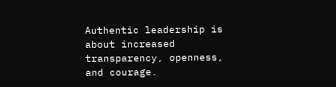Authentic leadership is about increased transparency, openness, and courage.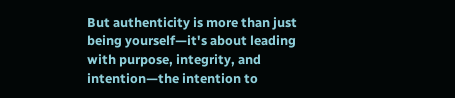But authenticity is more than just being yourself—it's about leading with purpose, integrity, and intention—the intention to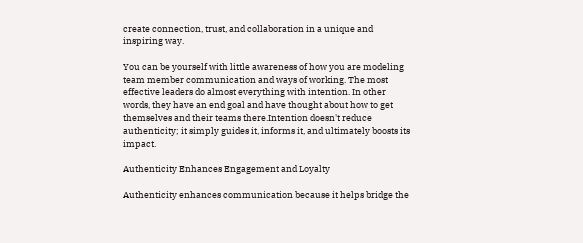create connection, trust, and collaboration in a unique and inspiring way.

You can be yourself with little awareness of how you are modeling team member communication and ways of working. The most effective leaders do almost everything with intention. In other words, they have an end goal and have thought about how to get themselves and their teams there.Intention doesn't reduce authenticity; it simply guides it, informs it, and ultimately boosts its impact.

Authenticity Enhances Engagement and Loyalty

Authenticity enhances communication because it helps bridge the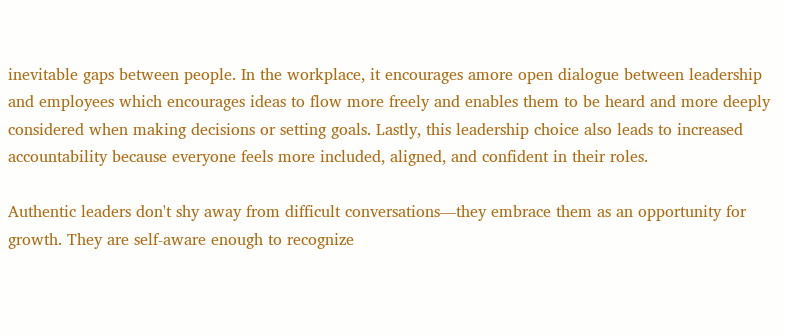inevitable gaps between people. In the workplace, it encourages amore open dialogue between leadership and employees which encourages ideas to flow more freely and enables them to be heard and more deeply considered when making decisions or setting goals. Lastly, this leadership choice also leads to increased accountability because everyone feels more included, aligned, and confident in their roles.

Authentic leaders don't shy away from difficult conversations—they embrace them as an opportunity for growth. They are self-aware enough to recognize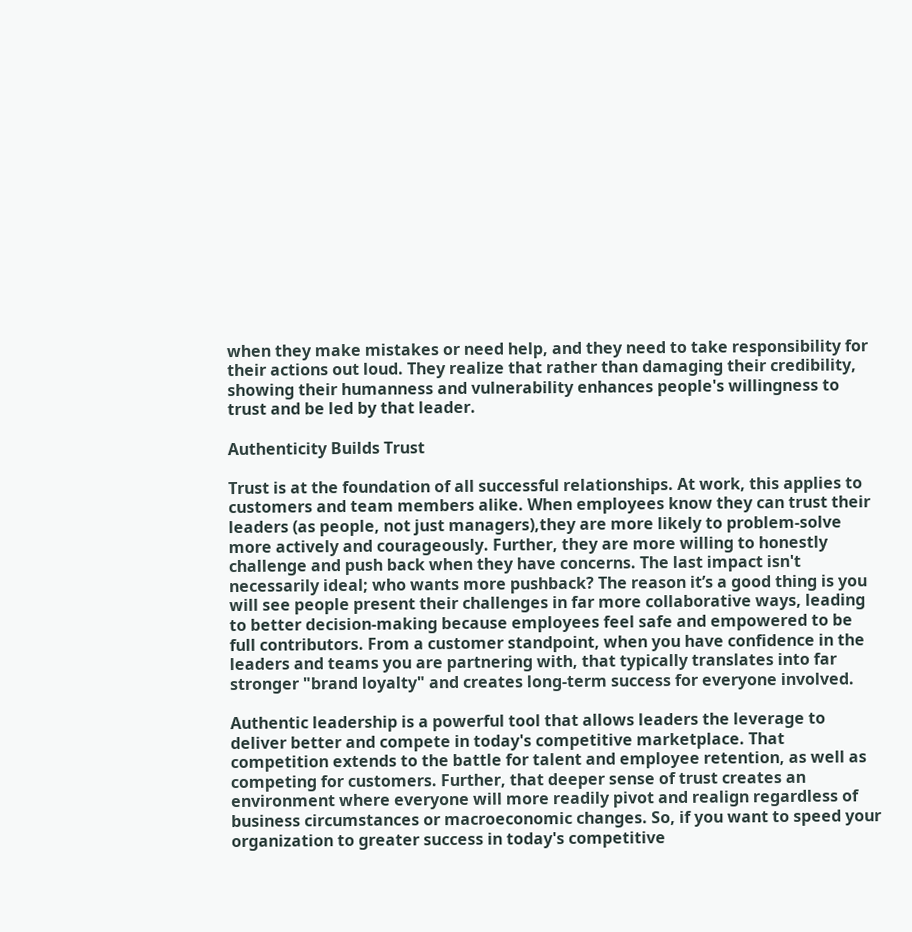when they make mistakes or need help, and they need to take responsibility for their actions out loud. They realize that rather than damaging their credibility, showing their humanness and vulnerability enhances people's willingness to trust and be led by that leader.

Authenticity Builds Trust

Trust is at the foundation of all successful relationships. At work, this applies to customers and team members alike. When employees know they can trust their leaders (as people, not just managers),they are more likely to problem-solve more actively and courageously. Further, they are more willing to honestly challenge and push back when they have concerns. The last impact isn't necessarily ideal; who wants more pushback? The reason it’s a good thing is you will see people present their challenges in far more collaborative ways, leading to better decision-making because employees feel safe and empowered to be full contributors. From a customer standpoint, when you have confidence in the leaders and teams you are partnering with, that typically translates into far stronger "brand loyalty" and creates long-term success for everyone involved.

Authentic leadership is a powerful tool that allows leaders the leverage to deliver better and compete in today's competitive marketplace. That competition extends to the battle for talent and employee retention, as well as competing for customers. Further, that deeper sense of trust creates an environment where everyone will more readily pivot and realign regardless of business circumstances or macroeconomic changes. So, if you want to speed your organization to greater success in today's competitive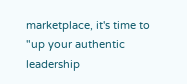marketplace, it's time to "up your authentic leadership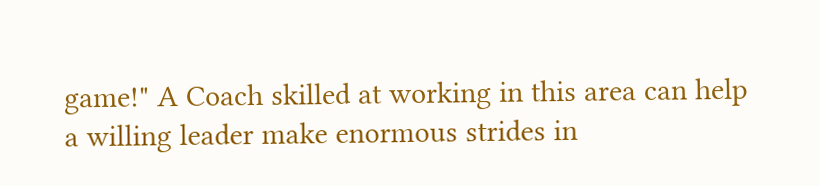game!" A Coach skilled at working in this area can help a willing leader make enormous strides in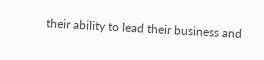their ability to lead their business and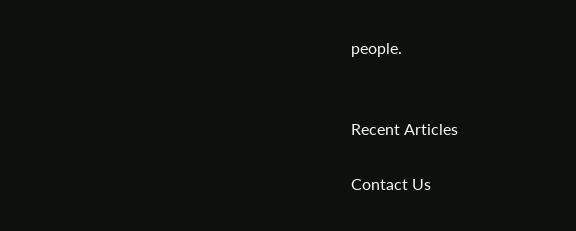people.


Recent Articles

Contact Us